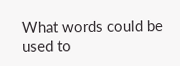What words could be used to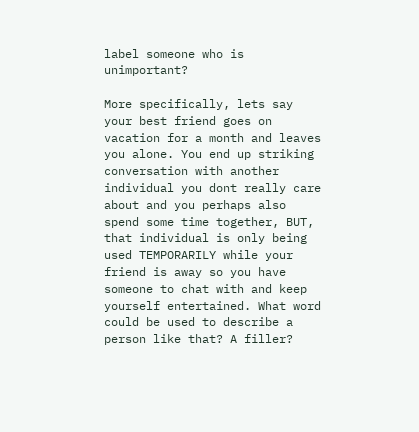label someone who is unimportant?

More specifically, lets say your best friend goes on vacation for a month and leaves you alone. You end up striking conversation with another individual you dont really care about and you perhaps also spend some time together, BUT, that individual is only being used TEMPORARILY while your friend is away so you have someone to chat with and keep yourself entertained. What word could be used to describe a person like that? A filler?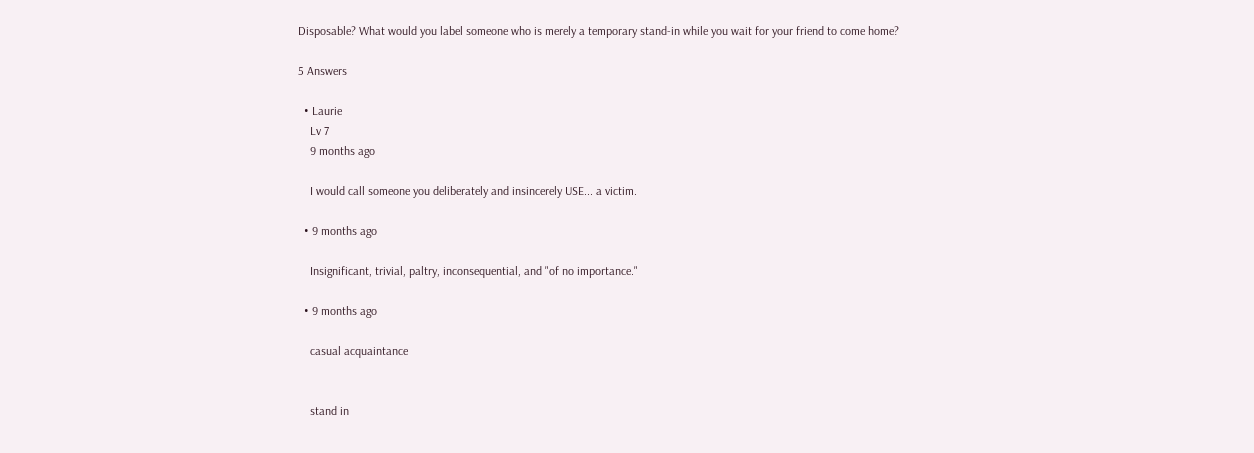Disposable? What would you label someone who is merely a temporary stand-in while you wait for your friend to come home?

5 Answers

  • Laurie
    Lv 7
    9 months ago

    I would call someone you deliberately and insincerely USE... a victim.

  • 9 months ago

    Insignificant, trivial, paltry, inconsequential, and "of no importance."

  • 9 months ago

    casual acquaintance


    stand in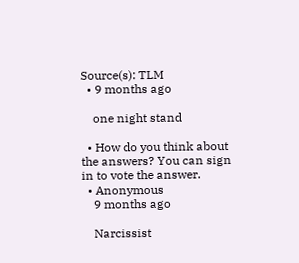Source(s): TLM
  • 9 months ago

    one night stand

  • How do you think about the answers? You can sign in to vote the answer.
  • Anonymous
    9 months ago

    Narcissist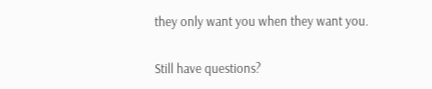they only want you when they want you.

Still have questions?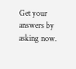Get your answers by asking now.